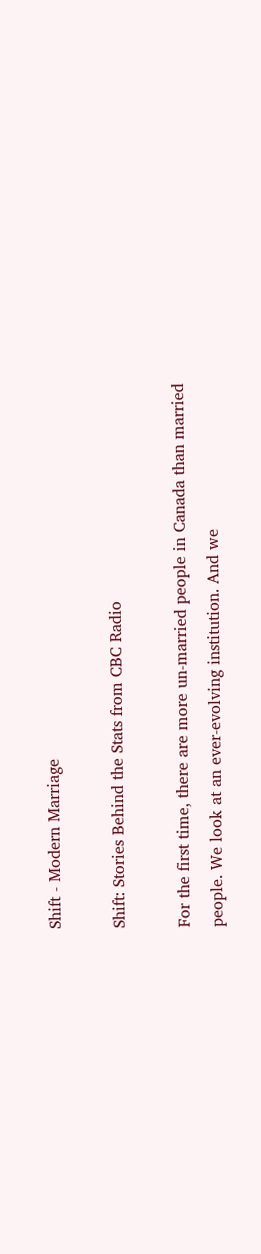Shift - Modern Marriage

Shift: Stories Behind the Stats from CBC Radio

For the first time, there are more un-married people in Canada than married people. We look at an ever-evolving institution. And we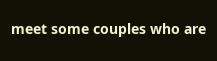meet some couples who are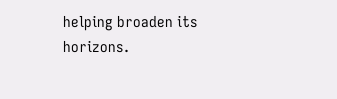helping broaden its horizons.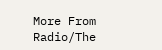More From Radio/The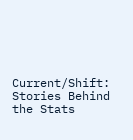Current/Shift: Stories Behind the Stats